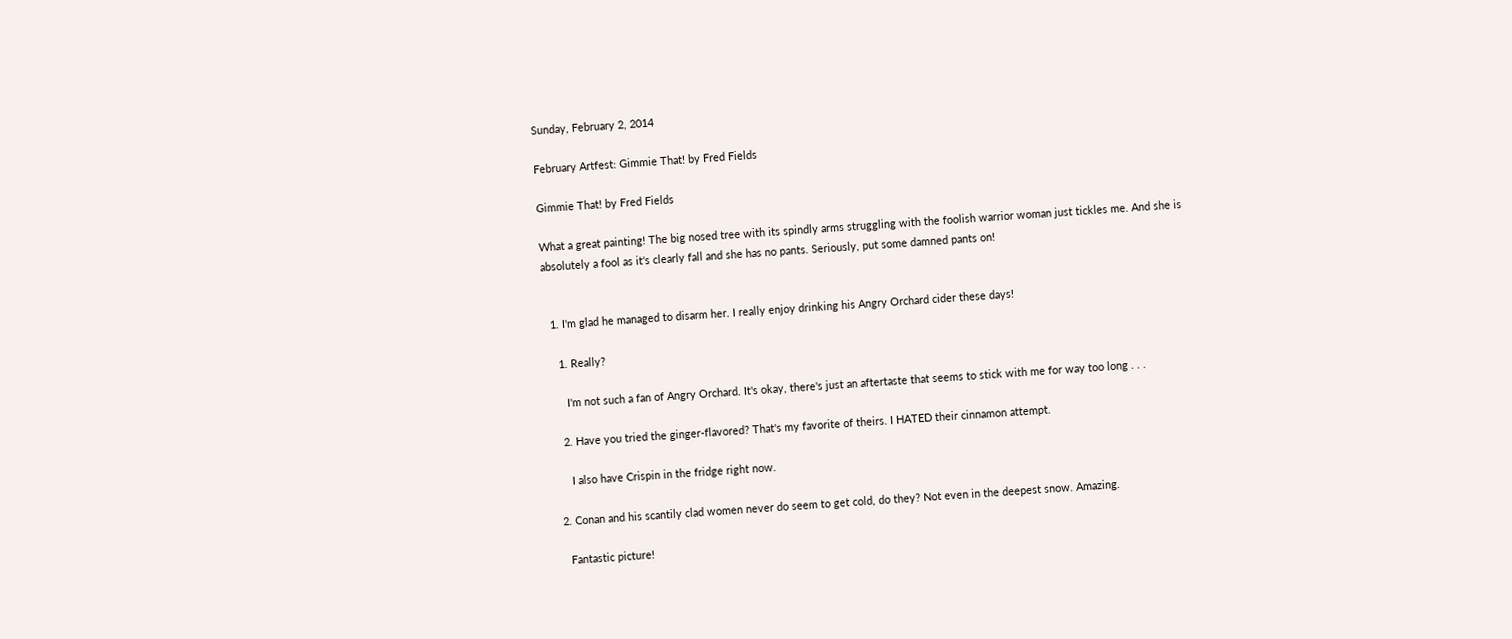Sunday, February 2, 2014

February Artfest: Gimmie That! by Fred Fields

Gimmie That! by Fred Fields

What a great painting! The big nosed tree with its spindly arms struggling with the foolish warrior woman just tickles me. And she is absolutely a fool as it's clearly fall and she has no pants. Seriously, put some damned pants on!


  1. I'm glad he managed to disarm her. I really enjoy drinking his Angry Orchard cider these days!

    1. Really?

      I'm not such a fan of Angry Orchard. It's okay, there's just an aftertaste that seems to stick with me for way too long . . .

    2. Have you tried the ginger-flavored? That's my favorite of theirs. I HATED their cinnamon attempt.

      I also have Crispin in the fridge right now.

  2. Conan and his scantily clad women never do seem to get cold, do they? Not even in the deepest snow. Amazing.

    Fantastic picture!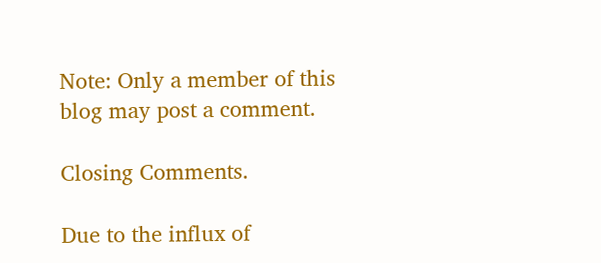Note: Only a member of this blog may post a comment.

Closing Comments.

Due to the influx of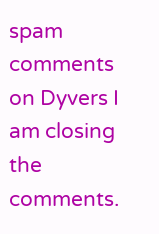spam comments on Dyvers I am closing the comments.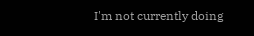I'm not currently doing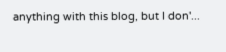anything with this blog, but I don'...